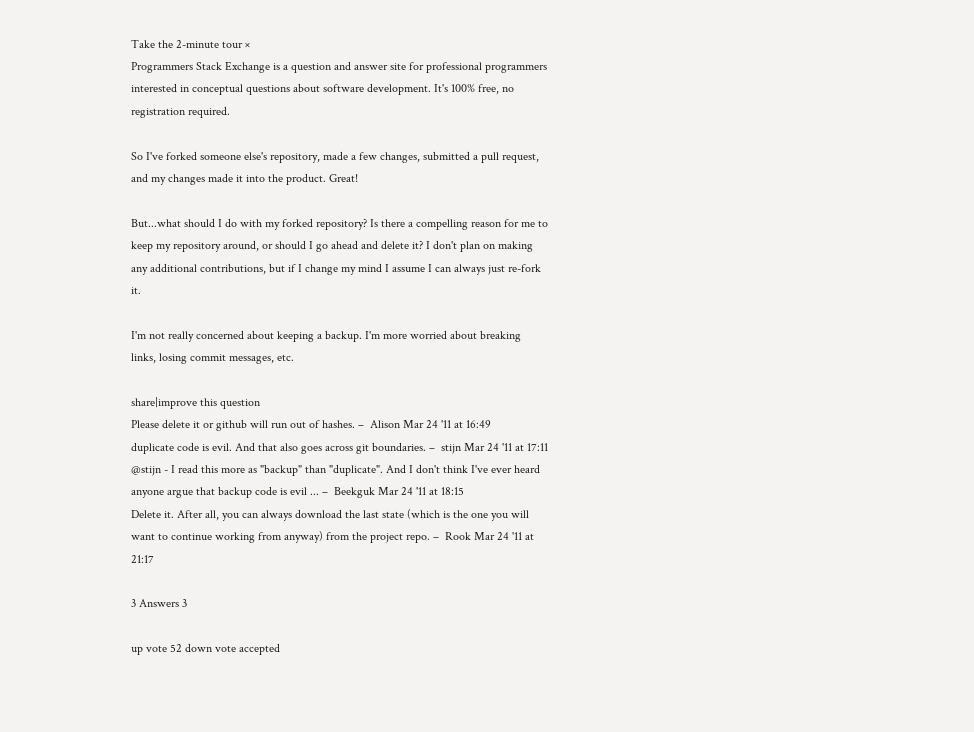Take the 2-minute tour ×
Programmers Stack Exchange is a question and answer site for professional programmers interested in conceptual questions about software development. It's 100% free, no registration required.

So I've forked someone else's repository, made a few changes, submitted a pull request, and my changes made it into the product. Great!

But...what should I do with my forked repository? Is there a compelling reason for me to keep my repository around, or should I go ahead and delete it? I don't plan on making any additional contributions, but if I change my mind I assume I can always just re-fork it.

I'm not really concerned about keeping a backup. I'm more worried about breaking links, losing commit messages, etc.

share|improve this question
Please delete it or github will run out of hashes. –  Alison Mar 24 '11 at 16:49
duplicate code is evil. And that also goes across git boundaries. –  stijn Mar 24 '11 at 17:11
@stijn - I read this more as "backup" than "duplicate". And I don't think I've ever heard anyone argue that backup code is evil ... –  Beekguk Mar 24 '11 at 18:15
Delete it. After all, you can always download the last state (which is the one you will want to continue working from anyway) from the project repo. –  Rook Mar 24 '11 at 21:17

3 Answers 3

up vote 52 down vote accepted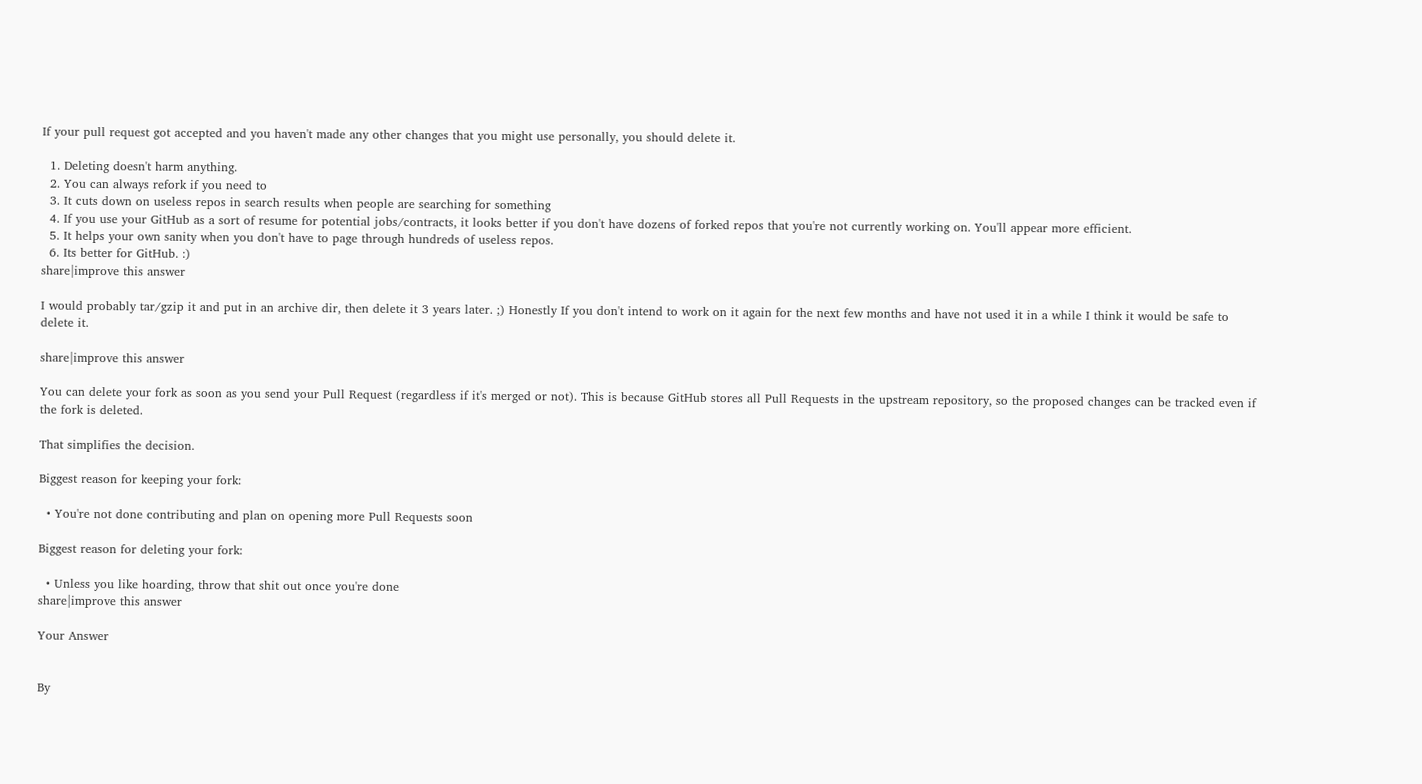If your pull request got accepted and you haven't made any other changes that you might use personally, you should delete it.

  1. Deleting doesn't harm anything.
  2. You can always refork if you need to
  3. It cuts down on useless repos in search results when people are searching for something
  4. If you use your GitHub as a sort of resume for potential jobs/contracts, it looks better if you don't have dozens of forked repos that you're not currently working on. You'll appear more efficient.
  5. It helps your own sanity when you don't have to page through hundreds of useless repos.
  6. Its better for GitHub. :)
share|improve this answer

I would probably tar/gzip it and put in an archive dir, then delete it 3 years later. ;) Honestly If you don't intend to work on it again for the next few months and have not used it in a while I think it would be safe to delete it.

share|improve this answer

You can delete your fork as soon as you send your Pull Request (regardless if it's merged or not). This is because GitHub stores all Pull Requests in the upstream repository, so the proposed changes can be tracked even if the fork is deleted.

That simplifies the decision.

Biggest reason for keeping your fork:

  • You're not done contributing and plan on opening more Pull Requests soon

Biggest reason for deleting your fork:

  • Unless you like hoarding, throw that shit out once you're done
share|improve this answer

Your Answer


By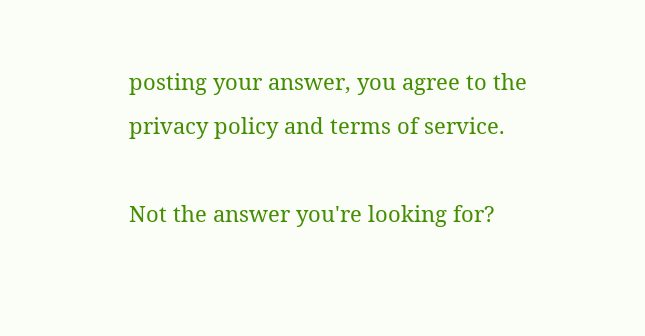posting your answer, you agree to the privacy policy and terms of service.

Not the answer you're looking for?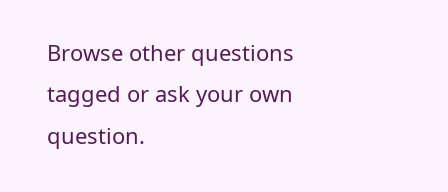Browse other questions tagged or ask your own question.